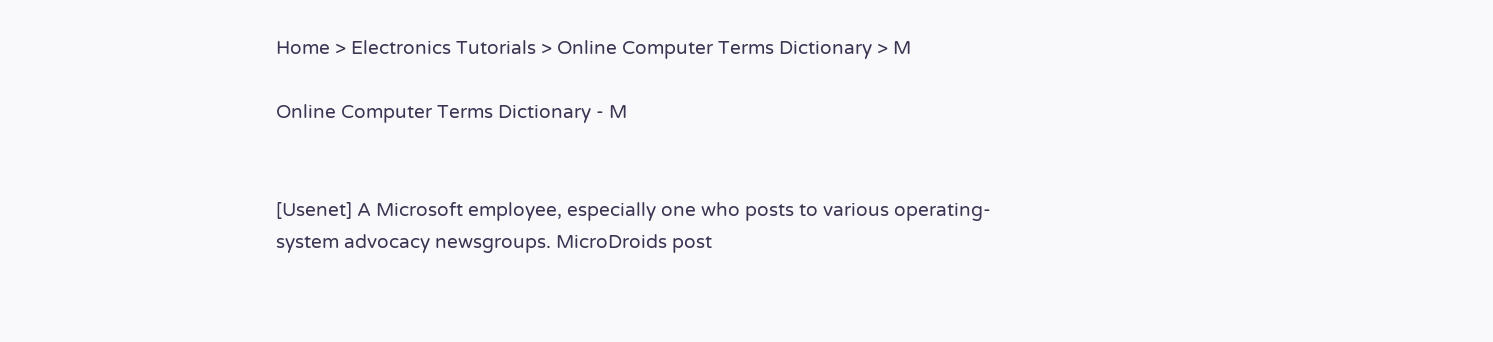Home > Electronics Tutorials > Online Computer Terms Dictionary > M

Online Computer Terms Dictionary - M


[Usenet] A Microsoft employee, especially one who posts to various operating-system advocacy newsgroups. MicroDroids post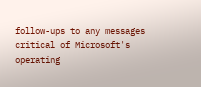follow-ups to any messages critical of Microsoft's operating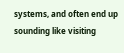systems, and often end up sounding like visiting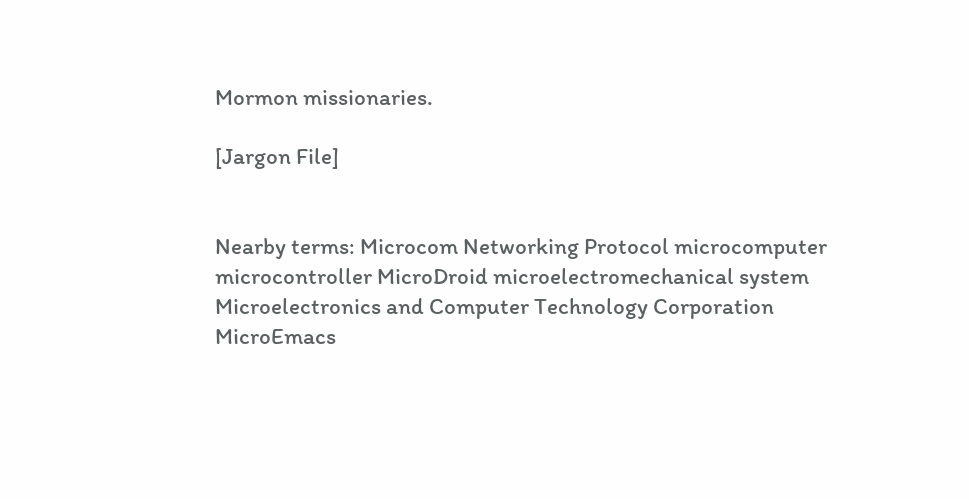Mormon missionaries.

[Jargon File]


Nearby terms: Microcom Networking Protocol microcomputer microcontroller MicroDroid microelectromechanical system Microelectronics and Computer Technology Corporation MicroEmacs